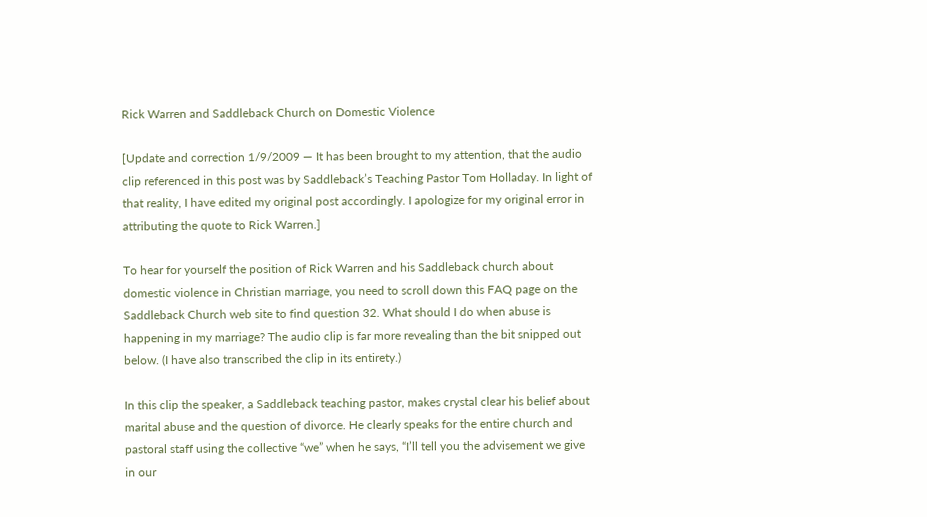Rick Warren and Saddleback Church on Domestic Violence

[Update and correction 1/9/2009 — It has been brought to my attention, that the audio clip referenced in this post was by Saddleback’s Teaching Pastor Tom Holladay. In light of that reality, I have edited my original post accordingly. I apologize for my original error in attributing the quote to Rick Warren.]

To hear for yourself the position of Rick Warren and his Saddleback church about domestic violence in Christian marriage, you need to scroll down this FAQ page on the Saddleback Church web site to find question 32. What should I do when abuse is happening in my marriage? The audio clip is far more revealing than the bit snipped out below. (I have also transcribed the clip in its entirety.)

In this clip the speaker, a Saddleback teaching pastor, makes crystal clear his belief about marital abuse and the question of divorce. He clearly speaks for the entire church and pastoral staff using the collective “we” when he says, “I’ll tell you the advisement we give in our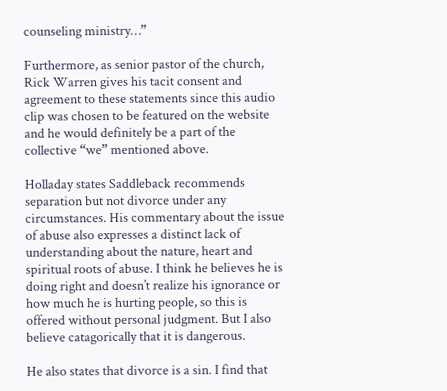counseling ministry…”

Furthermore, as senior pastor of the church, Rick Warren gives his tacit consent and agreement to these statements since this audio clip was chosen to be featured on the website and he would definitely be a part of the collective “we” mentioned above.

Holladay states Saddleback recommends separation but not divorce under any circumstances. His commentary about the issue of abuse also expresses a distinct lack of understanding about the nature, heart and spiritual roots of abuse. I think he believes he is doing right and doesn’t realize his ignorance or how much he is hurting people, so this is offered without personal judgment. But I also believe catagorically that it is dangerous.

He also states that divorce is a sin. I find that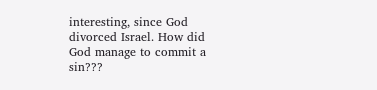interesting, since God divorced Israel. How did God manage to commit a sin???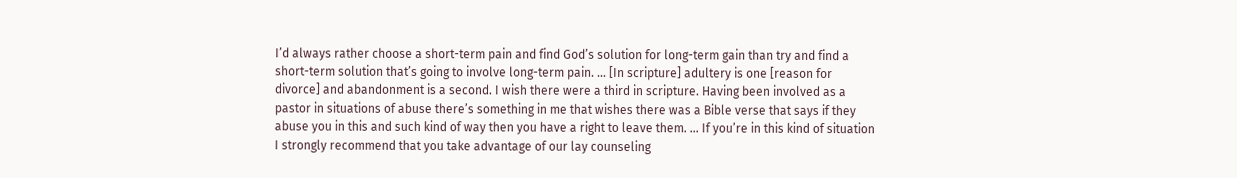I’d always rather choose a short-term pain and find God’s solution for long-term gain than try and find a short-term solution that’s going to involve long-term pain. … [In scripture] adultery is one [reason for divorce] and abandonment is a second. I wish there were a third in scripture. Having been involved as a pastor in situations of abuse there’s something in me that wishes there was a Bible verse that says if they abuse you in this and such kind of way then you have a right to leave them. … If you’re in this kind of situation I strongly recommend that you take advantage of our lay counseling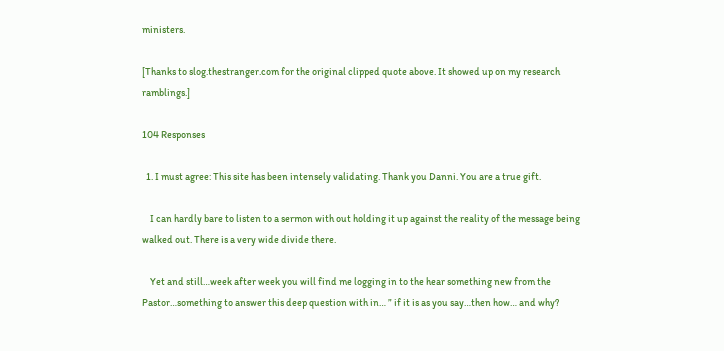ministers.

[Thanks to slog.thestranger.com for the original clipped quote above. It showed up on my research ramblings.]

104 Responses

  1. I must agree: This site has been intensely validating. Thank you Danni. You are a true gift.

    I can hardly bare to listen to a sermon with out holding it up against the reality of the message being walked out. There is a very wide divide there.

    Yet and still…week after week you will find me logging in to the hear something new from the Pastor…something to answer this deep question with in… ” if it is as you say…then how… and why?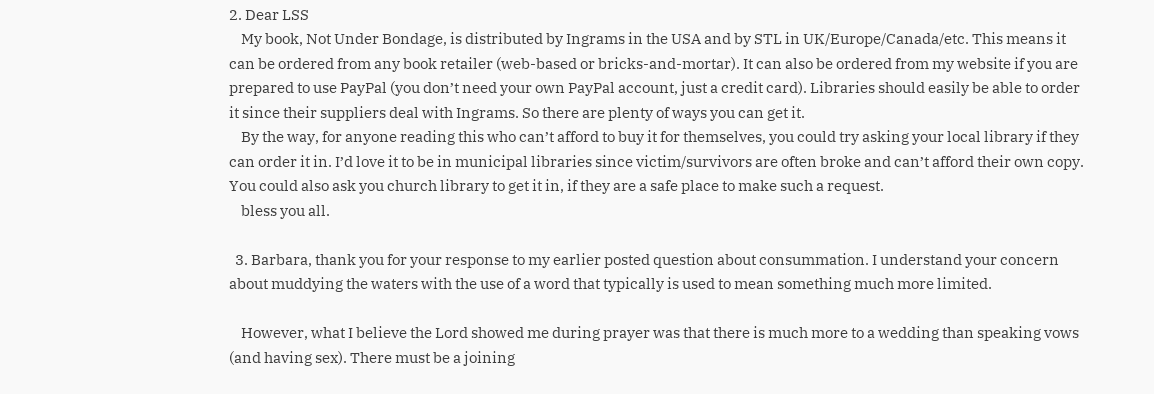2. Dear LSS
    My book, Not Under Bondage, is distributed by Ingrams in the USA and by STL in UK/Europe/Canada/etc. This means it can be ordered from any book retailer (web-based or bricks-and-mortar). It can also be ordered from my website if you are prepared to use PayPal (you don’t need your own PayPal account, just a credit card). Libraries should easily be able to order it since their suppliers deal with Ingrams. So there are plenty of ways you can get it.
    By the way, for anyone reading this who can’t afford to buy it for themselves, you could try asking your local library if they can order it in. I’d love it to be in municipal libraries since victim/survivors are often broke and can’t afford their own copy. You could also ask you church library to get it in, if they are a safe place to make such a request.
    bless you all.

  3. Barbara, thank you for your response to my earlier posted question about consummation. I understand your concern about muddying the waters with the use of a word that typically is used to mean something much more limited.

    However, what I believe the Lord showed me during prayer was that there is much more to a wedding than speaking vows (and having sex). There must be a joining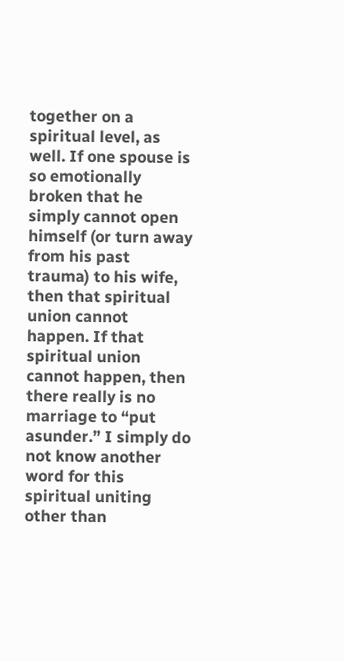together on a spiritual level, as well. If one spouse is so emotionally broken that he simply cannot open himself (or turn away from his past trauma) to his wife, then that spiritual union cannot happen. If that spiritual union cannot happen, then there really is no marriage to “put asunder.” I simply do not know another word for this spiritual uniting other than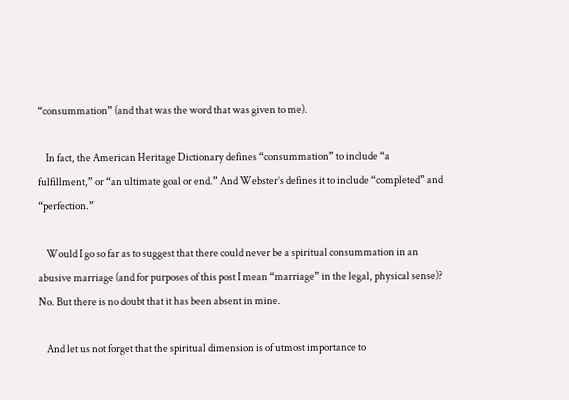“consummation” (and that was the word that was given to me).

    In fact, the American Heritage Dictionary defines “consummation” to include “a fulfillment,” or “an ultimate goal or end.” And Webster’s defines it to include “completed” and “perfection.”

    Would I go so far as to suggest that there could never be a spiritual consummation in an abusive marriage (and for purposes of this post I mean “marriage” in the legal, physical sense)? No. But there is no doubt that it has been absent in mine.

    And let us not forget that the spiritual dimension is of utmost importance to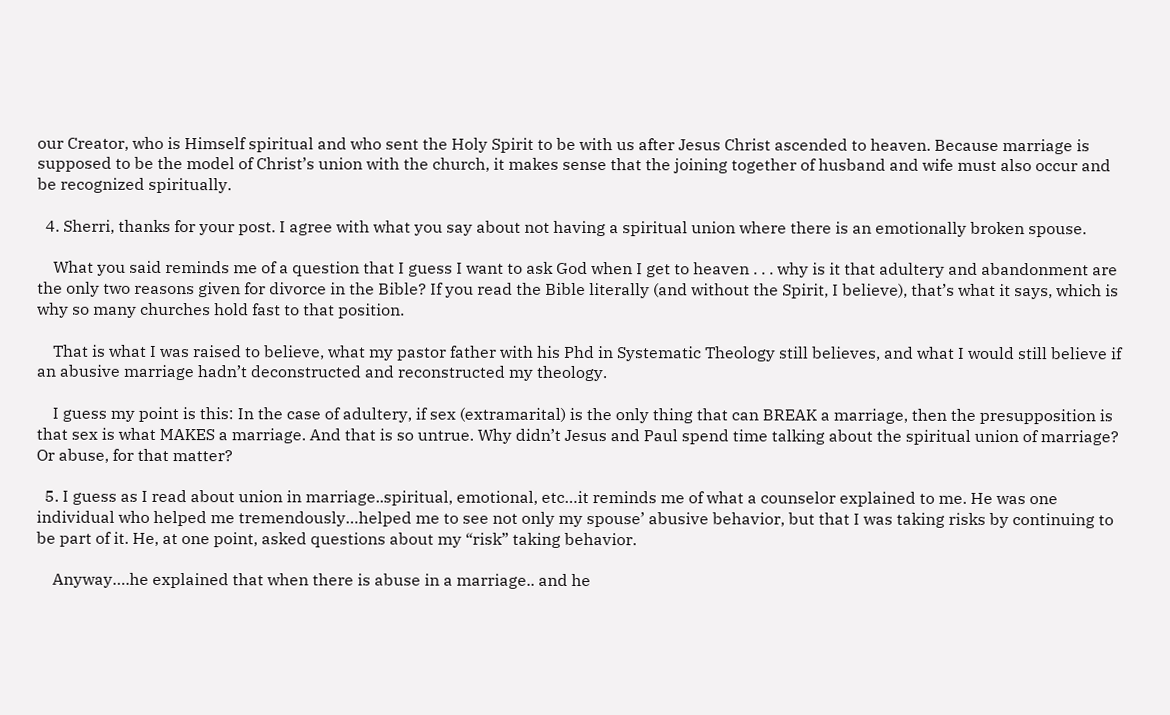our Creator, who is Himself spiritual and who sent the Holy Spirit to be with us after Jesus Christ ascended to heaven. Because marriage is supposed to be the model of Christ’s union with the church, it makes sense that the joining together of husband and wife must also occur and be recognized spiritually.

  4. Sherri, thanks for your post. I agree with what you say about not having a spiritual union where there is an emotionally broken spouse.

    What you said reminds me of a question that I guess I want to ask God when I get to heaven . . . why is it that adultery and abandonment are the only two reasons given for divorce in the Bible? If you read the Bible literally (and without the Spirit, I believe), that’s what it says, which is why so many churches hold fast to that position.

    That is what I was raised to believe, what my pastor father with his Phd in Systematic Theology still believes, and what I would still believe if an abusive marriage hadn’t deconstructed and reconstructed my theology.

    I guess my point is this: In the case of adultery, if sex (extramarital) is the only thing that can BREAK a marriage, then the presupposition is that sex is what MAKES a marriage. And that is so untrue. Why didn’t Jesus and Paul spend time talking about the spiritual union of marriage? Or abuse, for that matter?

  5. I guess as I read about union in marriage..spiritual, emotional, etc…it reminds me of what a counselor explained to me. He was one individual who helped me tremendously…helped me to see not only my spouse’ abusive behavior, but that I was taking risks by continuing to be part of it. He, at one point, asked questions about my “risk” taking behavior.

    Anyway….he explained that when there is abuse in a marriage.. and he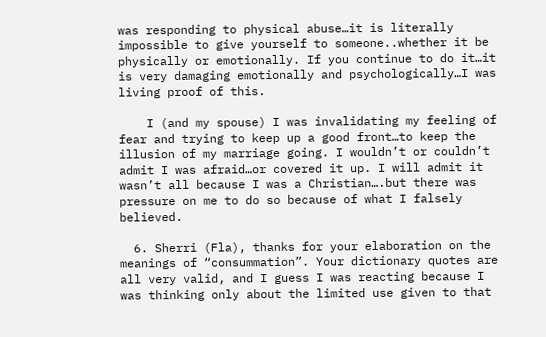was responding to physical abuse…it is literally impossible to give yourself to someone..whether it be physically or emotionally. If you continue to do it…it is very damaging emotionally and psychologically…I was living proof of this.

    I (and my spouse) I was invalidating my feeling of fear and trying to keep up a good front…to keep the illusion of my marriage going. I wouldn’t or couldn’t admit I was afraid…or covered it up. I will admit it wasn’t all because I was a Christian….but there was pressure on me to do so because of what I falsely believed.

  6. Sherri (Fla), thanks for your elaboration on the meanings of “consummation”. Your dictionary quotes are all very valid, and I guess I was reacting because I was thinking only about the limited use given to that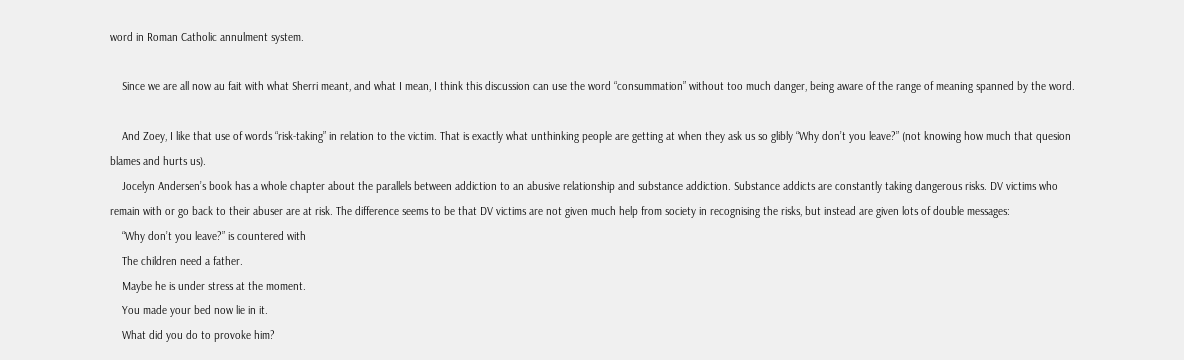word in Roman Catholic annulment system.

    Since we are all now au fait with what Sherri meant, and what I mean, I think this discussion can use the word “consummation” without too much danger, being aware of the range of meaning spanned by the word.

    And Zoey, I like that use of words “risk-taking” in relation to the victim. That is exactly what unthinking people are getting at when they ask us so glibly “Why don’t you leave?” (not knowing how much that quesion blames and hurts us).
    Jocelyn Andersen’s book has a whole chapter about the parallels between addiction to an abusive relationship and substance addiction. Substance addicts are constantly taking dangerous risks. DV victims who remain with or go back to their abuser are at risk. The difference seems to be that DV victims are not given much help from society in recognising the risks, but instead are given lots of double messages:
    “Why don’t you leave?” is countered with
    The children need a father.
    Maybe he is under stress at the moment.
    You made your bed now lie in it.
    What did you do to provoke him?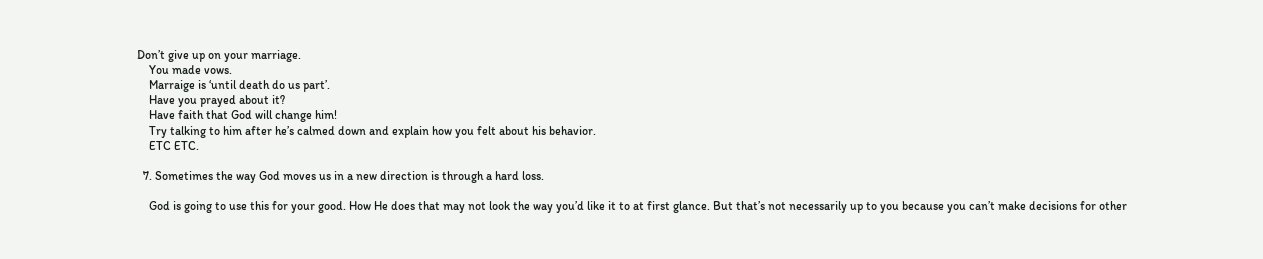Don’t give up on your marriage.
    You made vows.
    Marraige is ‘until death do us part’.
    Have you prayed about it?
    Have faith that God will change him!
    Try talking to him after he’s calmed down and explain how you felt about his behavior.
    ETC ETC.

  7. Sometimes the way God moves us in a new direction is through a hard loss.

    God is going to use this for your good. How He does that may not look the way you’d like it to at first glance. But that’s not necessarily up to you because you can’t make decisions for other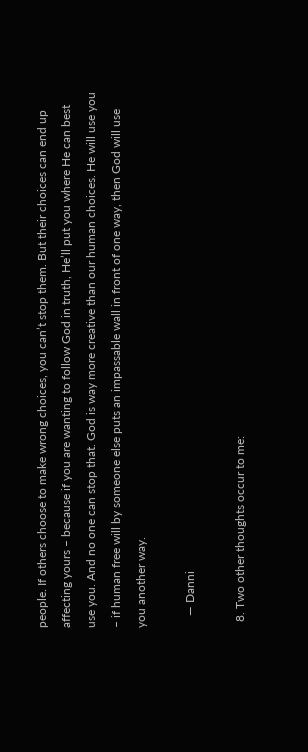people. If others choose to make wrong choices, you can’t stop them. But their choices can end up affecting yours – because if you are wanting to follow God in truth, He’ll put you where He can best use you. And no one can stop that. God is way more creative than our human choices. He will use you – if human free will by someone else puts an impassable wall in front of one way, then God will use you another way.

    — Danni

  8. Two other thoughts occur to me: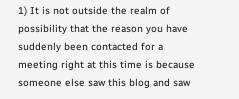1) It is not outside the realm of possibility that the reason you have suddenly been contacted for a meeting right at this time is because someone else saw this blog and saw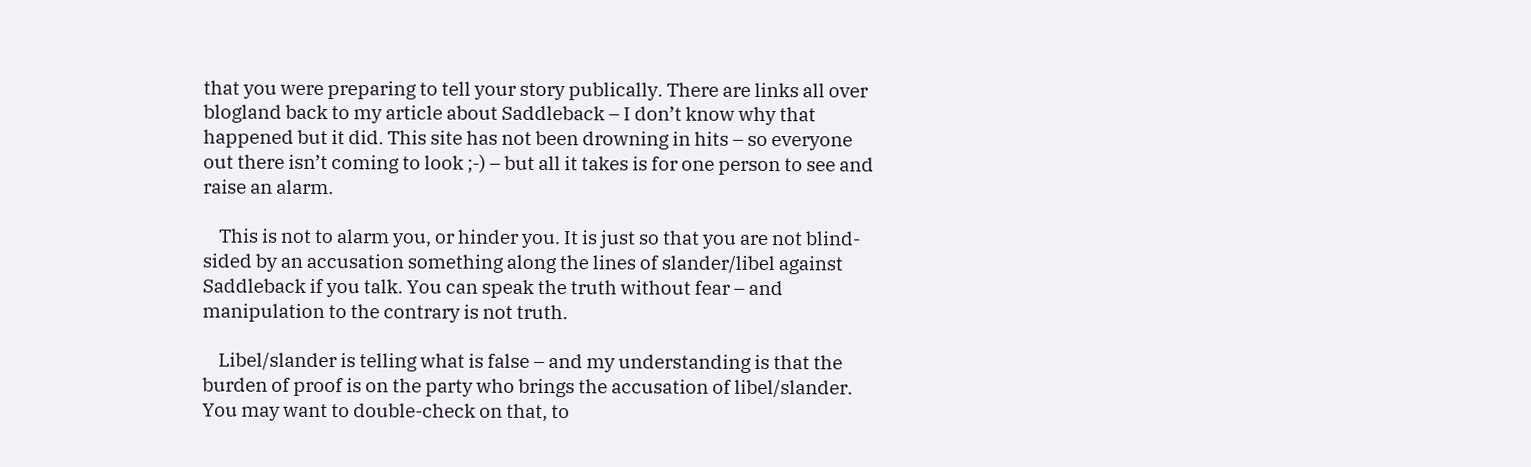that you were preparing to tell your story publically. There are links all over blogland back to my article about Saddleback – I don’t know why that happened but it did. This site has not been drowning in hits – so everyone out there isn’t coming to look ;-) – but all it takes is for one person to see and raise an alarm.

    This is not to alarm you, or hinder you. It is just so that you are not blind-sided by an accusation something along the lines of slander/libel against Saddleback if you talk. You can speak the truth without fear – and manipulation to the contrary is not truth.

    Libel/slander is telling what is false – and my understanding is that the burden of proof is on the party who brings the accusation of libel/slander. You may want to double-check on that, to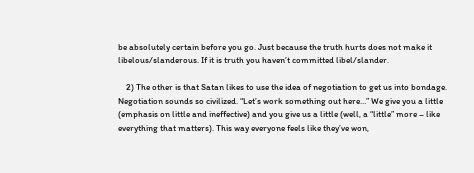be absolutely certain before you go. Just because the truth hurts does not make it libelous/slanderous. If it is truth you haven’t committed libel/slander.

    2) The other is that Satan likes to use the idea of negotiation to get us into bondage. Negotiation sounds so civilized. “Let’s work something out here…” We give you a little (emphasis on little and ineffective) and you give us a little (well, a “little” more – like everything that matters). This way everyone feels like they’ve won,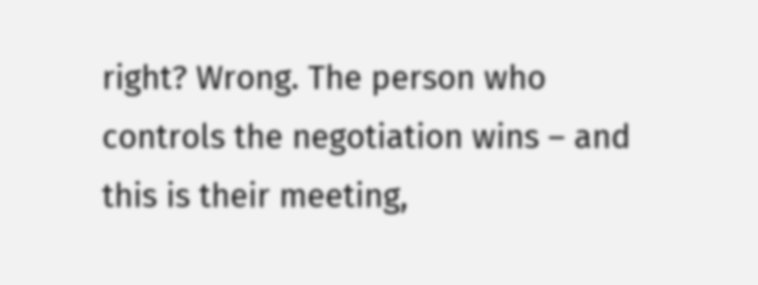right? Wrong. The person who controls the negotiation wins – and this is their meeting,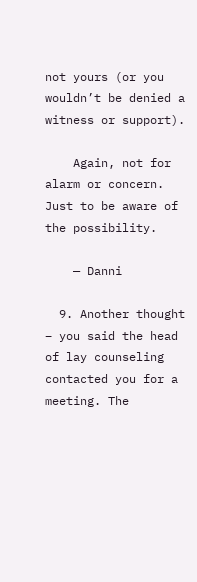not yours (or you wouldn’t be denied a witness or support).

    Again, not for alarm or concern. Just to be aware of the possibility.

    — Danni

  9. Another thought – you said the head of lay counseling contacted you for a meeting. The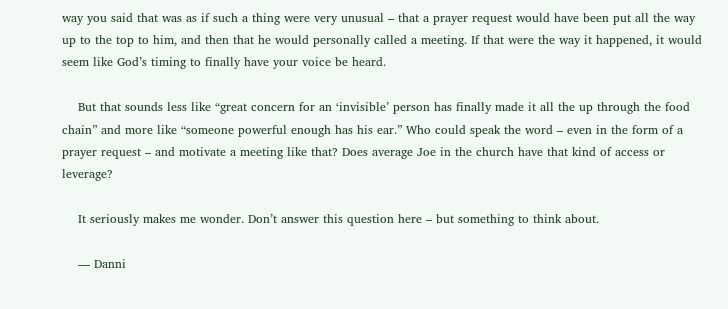way you said that was as if such a thing were very unusual – that a prayer request would have been put all the way up to the top to him, and then that he would personally called a meeting. If that were the way it happened, it would seem like God’s timing to finally have your voice be heard.

    But that sounds less like “great concern for an ‘invisible’ person has finally made it all the up through the food chain” and more like “someone powerful enough has his ear.” Who could speak the word – even in the form of a prayer request – and motivate a meeting like that? Does average Joe in the church have that kind of access or leverage?

    It seriously makes me wonder. Don’t answer this question here – but something to think about.

    — Danni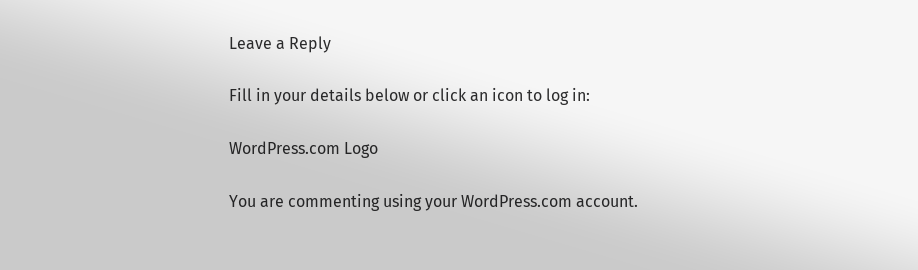Leave a Reply

Fill in your details below or click an icon to log in:

WordPress.com Logo

You are commenting using your WordPress.com account.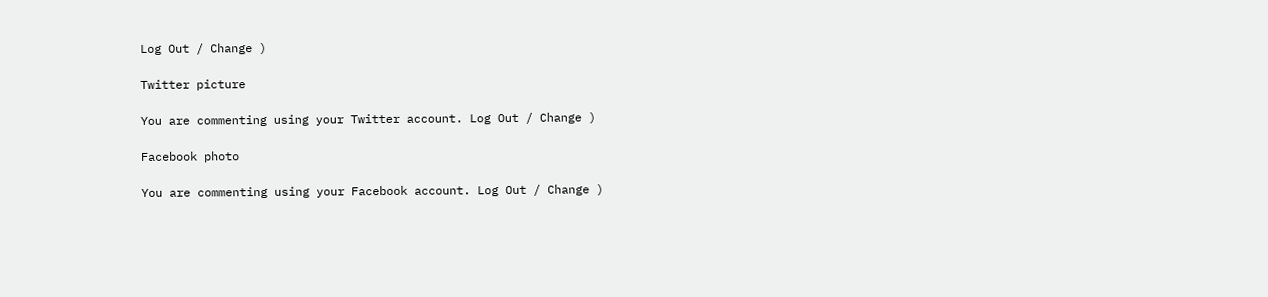Log Out / Change )

Twitter picture

You are commenting using your Twitter account. Log Out / Change )

Facebook photo

You are commenting using your Facebook account. Log Out / Change )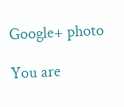Google+ photo

You are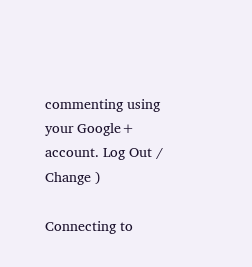commenting using your Google+ account. Log Out / Change )

Connecting to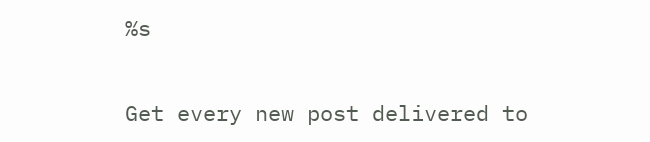%s


Get every new post delivered to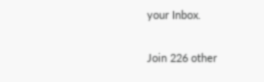your Inbox.

Join 226 other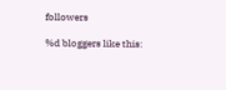followers

%d bloggers like this: